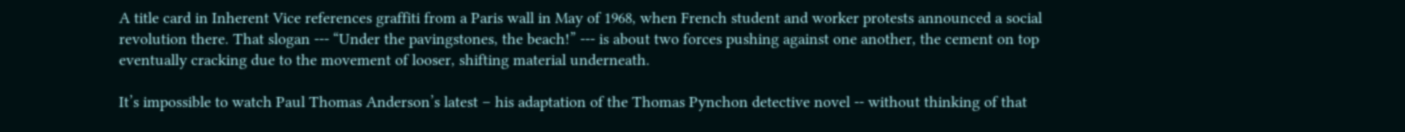A title card in Inherent Vice references graffiti from a Paris wall in May of 1968, when French student and worker protests announced a social revolution there. That slogan --- “Under the pavingstones, the beach!” --- is about two forces pushing against one another, the cement on top eventually cracking due to the movement of looser, shifting material underneath.

It’s impossible to watch Paul Thomas Anderson’s latest – his adaptation of the Thomas Pynchon detective novel -- without thinking of that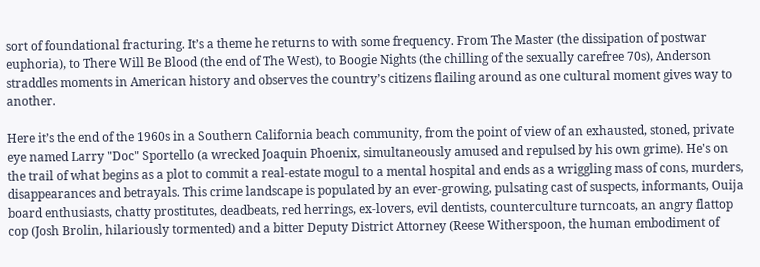sort of foundational fracturing. It’s a theme he returns to with some frequency. From The Master (the dissipation of postwar euphoria), to There Will Be Blood (the end of The West), to Boogie Nights (the chilling of the sexually carefree 70s), Anderson straddles moments in American history and observes the country’s citizens flailing around as one cultural moment gives way to another.

Here it’s the end of the 1960s in a Southern California beach community, from the point of view of an exhausted, stoned, private eye named Larry "Doc" Sportello (a wrecked Joaquin Phoenix, simultaneously amused and repulsed by his own grime). He's on the trail of what begins as a plot to commit a real-estate mogul to a mental hospital and ends as a wriggling mass of cons, murders, disappearances and betrayals. This crime landscape is populated by an ever-growing, pulsating cast of suspects, informants, Ouija board enthusiasts, chatty prostitutes, deadbeats, red herrings, ex-lovers, evil dentists, counterculture turncoats, an angry flattop cop (Josh Brolin, hilariously tormented) and a bitter Deputy District Attorney (Reese Witherspoon, the human embodiment of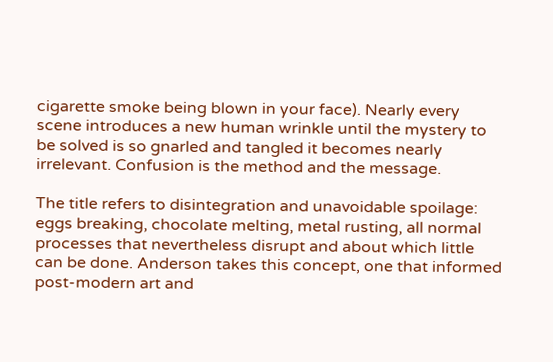cigarette smoke being blown in your face). Nearly every scene introduces a new human wrinkle until the mystery to be solved is so gnarled and tangled it becomes nearly irrelevant. Confusion is the method and the message.

The title refers to disintegration and unavoidable spoilage: eggs breaking, chocolate melting, metal rusting, all normal processes that nevertheless disrupt and about which little can be done. Anderson takes this concept, one that informed post-modern art and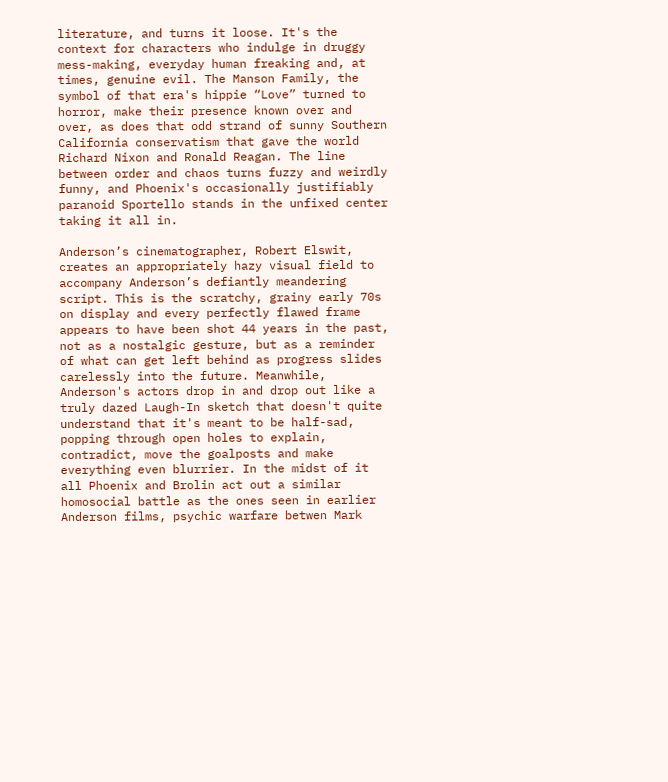literature, and turns it loose. It's the context for characters who indulge in druggy mess-making, everyday human freaking and, at times, genuine evil. The Manson Family, the symbol of that era's hippie “Love” turned to horror, make their presence known over and over, as does that odd strand of sunny Southern California conservatism that gave the world Richard Nixon and Ronald Reagan. The line between order and chaos turns fuzzy and weirdly funny, and Phoenix's occasionally justifiably paranoid Sportello stands in the unfixed center taking it all in.

Anderson’s cinematographer, Robert Elswit, creates an appropriately hazy visual field to accompany Anderson’s defiantly meandering script. This is the scratchy, grainy early 70s on display and every perfectly flawed frame appears to have been shot 44 years in the past, not as a nostalgic gesture, but as a reminder of what can get left behind as progress slides carelessly into the future. Meanwhile, Anderson's actors drop in and drop out like a truly dazed Laugh-In sketch that doesn't quite understand that it's meant to be half-sad, popping through open holes to explain, contradict, move the goalposts and make everything even blurrier. In the midst of it all Phoenix and Brolin act out a similar homosocial battle as the ones seen in earlier Anderson films, psychic warfare betwen Mark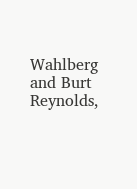Wahlberg and Burt Reynolds,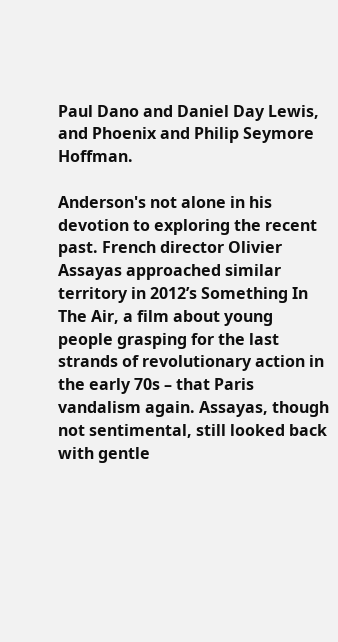Paul Dano and Daniel Day Lewis, and Phoenix and Philip Seymore Hoffman.

Anderson's not alone in his devotion to exploring the recent past. French director Olivier Assayas approached similar territory in 2012’s Something In The Air, a film about young people grasping for the last strands of revolutionary action in the early 70s – that Paris vandalism again. Assayas, though not sentimental, still looked back with gentle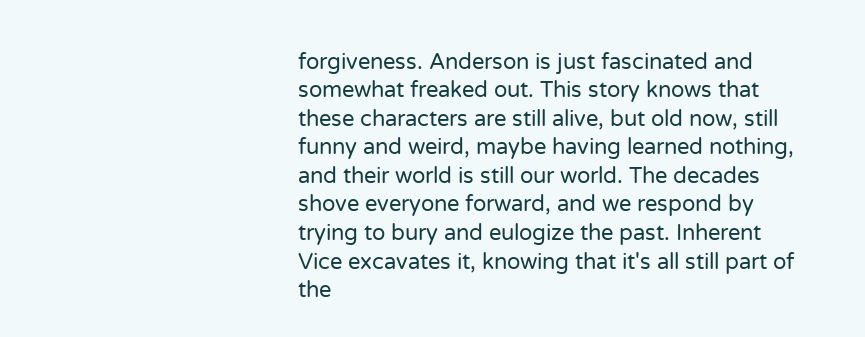forgiveness. Anderson is just fascinated and somewhat freaked out. This story knows that these characters are still alive, but old now, still funny and weird, maybe having learned nothing, and their world is still our world. The decades shove everyone forward, and we respond by trying to bury and eulogize the past. Inherent Vice excavates it, knowing that it's all still part of the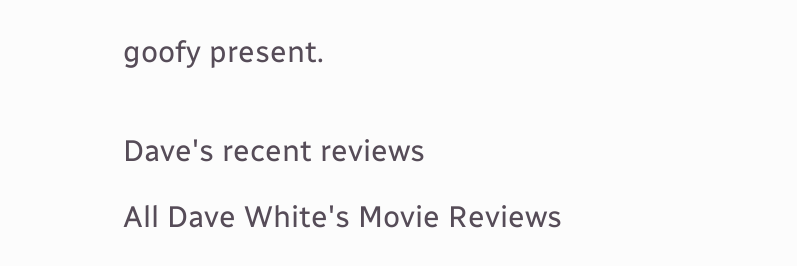goofy present.


Dave's recent reviews

All Dave White's Movie Reviews